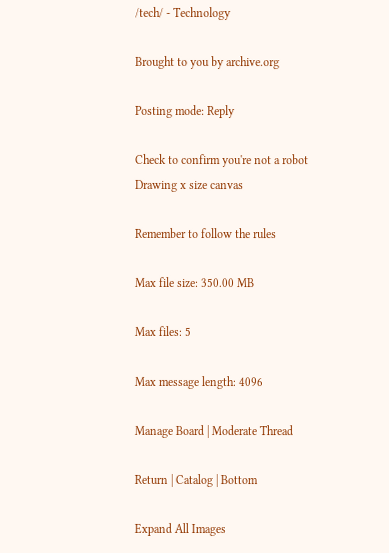/tech/ - Technology

Brought to you by archive.org

Posting mode: Reply

Check to confirm you're not a robot
Drawing x size canvas

Remember to follow the rules

Max file size: 350.00 MB

Max files: 5

Max message length: 4096

Manage Board | Moderate Thread

Return | Catalog | Bottom

Expand All Images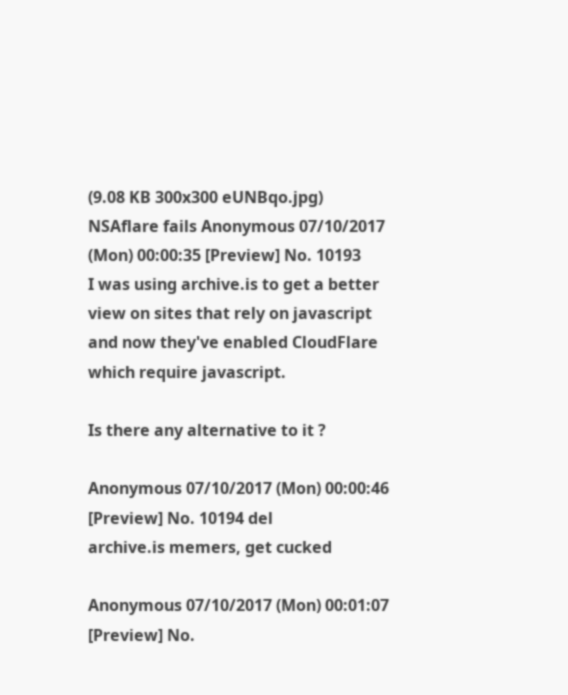(9.08 KB 300x300 eUNBqo.jpg)
NSAflare fails Anonymous 07/10/2017 (Mon) 00:00:35 [Preview] No. 10193
I was using archive.is to get a better view on sites that rely on javascript and now they've enabled CloudFlare which require javascript.

Is there any alternative to it ?

Anonymous 07/10/2017 (Mon) 00:00:46 [Preview] No. 10194 del
archive.is memers, get cucked

Anonymous 07/10/2017 (Mon) 00:01:07 [Preview] No.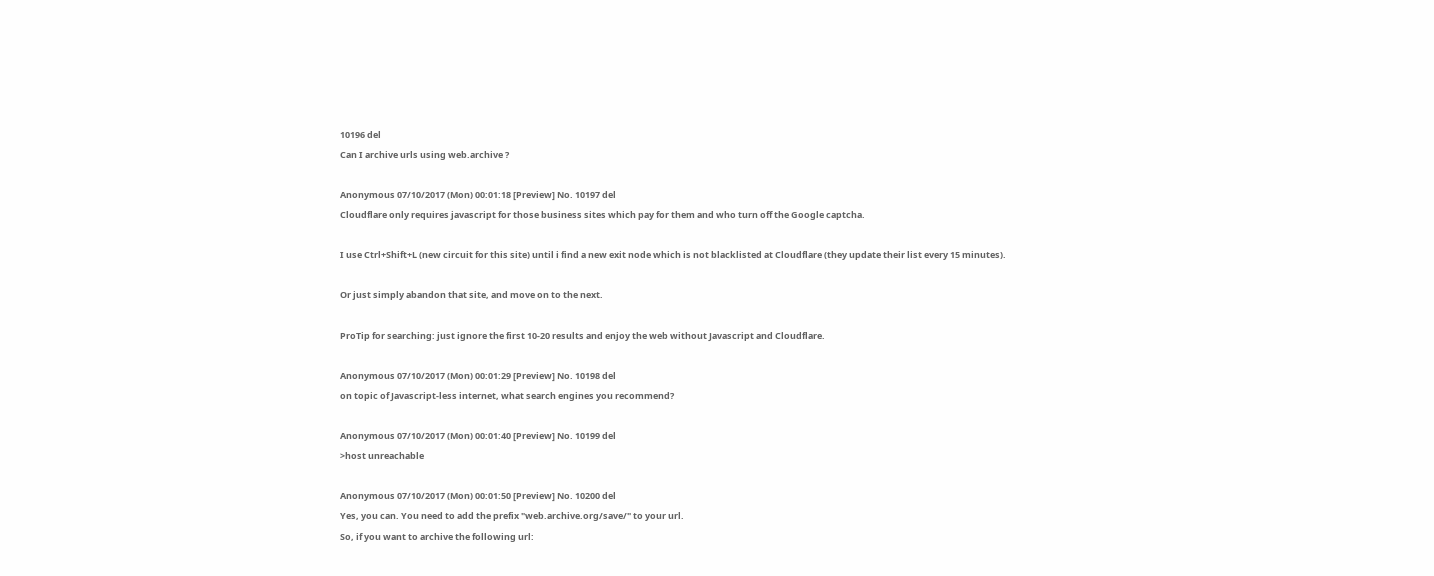10196 del
Can I archive urls using web.archive ?

Anonymous 07/10/2017 (Mon) 00:01:18 [Preview] No. 10197 del
Cloudflare only requires javascript for those business sites which pay for them and who turn off the Google captcha.

I use Ctrl+Shift+L (new circuit for this site) until i find a new exit node which is not blacklisted at Cloudflare (they update their list every 15 minutes).

Or just simply abandon that site, and move on to the next.

ProTip for searching: just ignore the first 10-20 results and enjoy the web without Javascript and Cloudflare.

Anonymous 07/10/2017 (Mon) 00:01:29 [Preview] No. 10198 del
on topic of Javascript-less internet, what search engines you recommend?

Anonymous 07/10/2017 (Mon) 00:01:40 [Preview] No. 10199 del
>host unreachable

Anonymous 07/10/2017 (Mon) 00:01:50 [Preview] No. 10200 del
Yes, you can. You need to add the prefix "web.archive.org/save/" to your url.
So, if you want to archive the following url: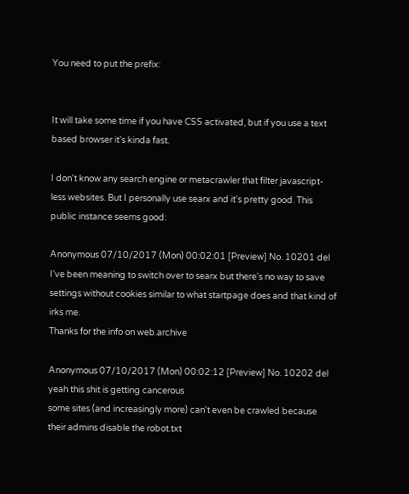You need to put the prefix:


It will take some time if you have CSS activated, but if you use a text based browser it's kinda fast.

I don't know any search engine or metacrawler that filter javascript-less websites. But I personally use searx and it's pretty good. This public instance seems good:

Anonymous 07/10/2017 (Mon) 00:02:01 [Preview] No. 10201 del
I've been meaning to switch over to searx but there's no way to save settings without cookies similar to what startpage does and that kind of irks me.
Thanks for the info on web.archive

Anonymous 07/10/2017 (Mon) 00:02:12 [Preview] No. 10202 del
yeah this shit is getting cancerous
some sites (and increasingly more) can't even be crawled because their admins disable the robot.txt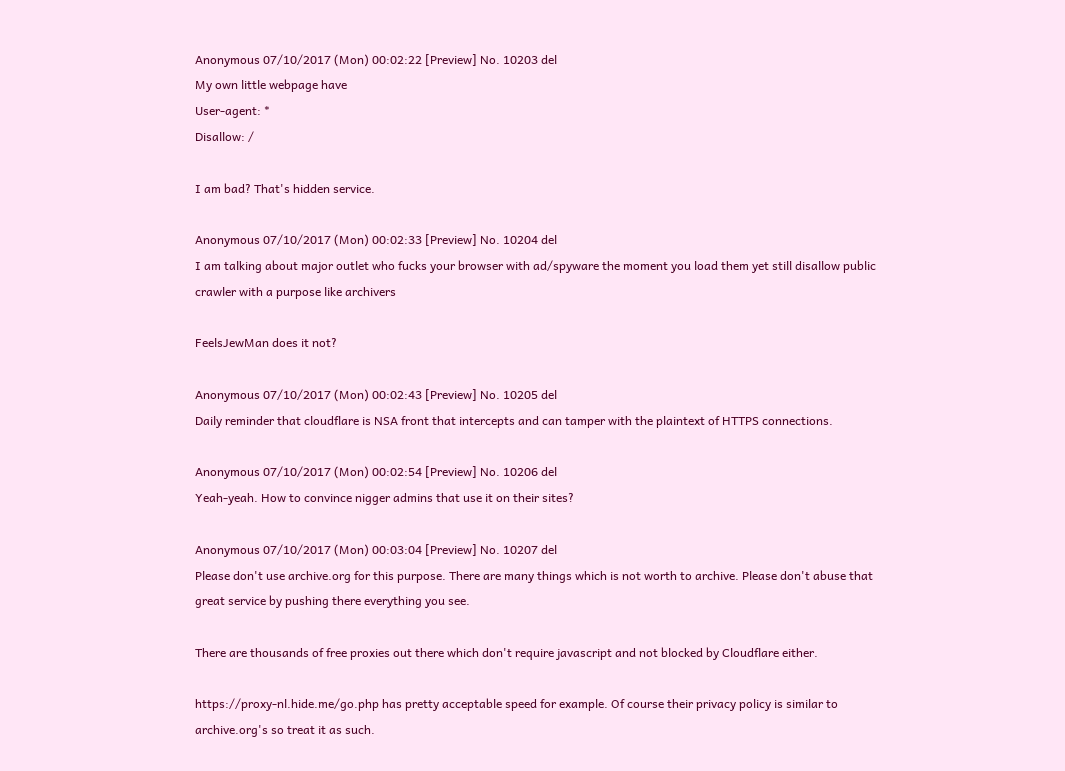Anonymous 07/10/2017 (Mon) 00:02:22 [Preview] No. 10203 del
My own little webpage have
User-agent: *
Disallow: /

I am bad? That's hidden service.

Anonymous 07/10/2017 (Mon) 00:02:33 [Preview] No. 10204 del
I am talking about major outlet who fucks your browser with ad/spyware the moment you load them yet still disallow public crawler with a purpose like archivers

FeelsJewMan does it not?

Anonymous 07/10/2017 (Mon) 00:02:43 [Preview] No. 10205 del
Daily reminder that cloudflare is NSA front that intercepts and can tamper with the plaintext of HTTPS connections.

Anonymous 07/10/2017 (Mon) 00:02:54 [Preview] No. 10206 del
Yeah-yeah. How to convince nigger admins that use it on their sites?

Anonymous 07/10/2017 (Mon) 00:03:04 [Preview] No. 10207 del
Please don't use archive.org for this purpose. There are many things which is not worth to archive. Please don't abuse that great service by pushing there everything you see.

There are thousands of free proxies out there which don't require javascript and not blocked by Cloudflare either.

https://proxy-nl.hide.me/go.php has pretty acceptable speed for example. Of course their privacy policy is similar to archive.org's so treat it as such.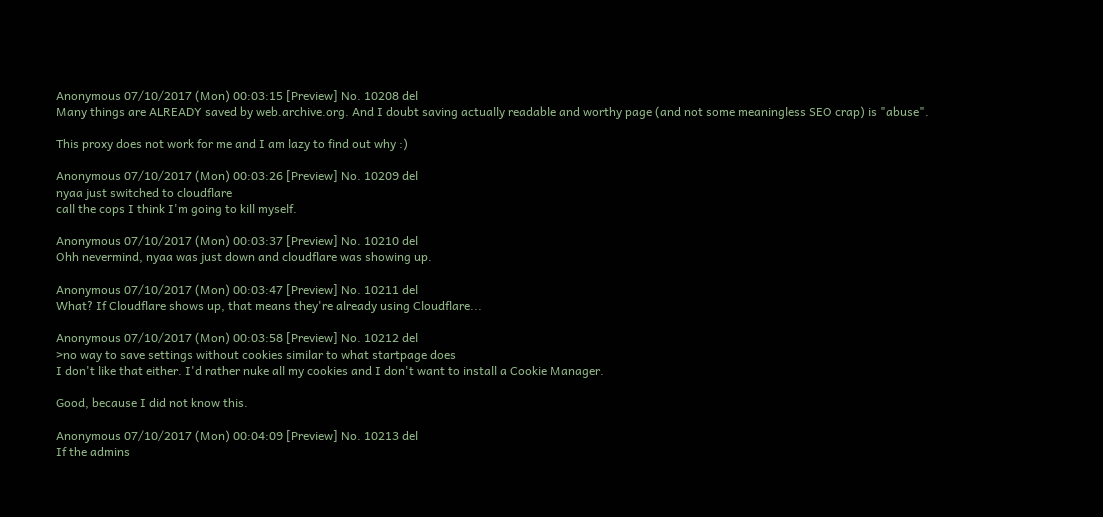Anonymous 07/10/2017 (Mon) 00:03:15 [Preview] No. 10208 del
Many things are ALREADY saved by web.archive.org. And I doubt saving actually readable and worthy page (and not some meaningless SEO crap) is "abuse".

This proxy does not work for me and I am lazy to find out why :)

Anonymous 07/10/2017 (Mon) 00:03:26 [Preview] No. 10209 del
nyaa just switched to cloudflare
call the cops I think I'm going to kill myself.

Anonymous 07/10/2017 (Mon) 00:03:37 [Preview] No. 10210 del
Ohh nevermind, nyaa was just down and cloudflare was showing up.

Anonymous 07/10/2017 (Mon) 00:03:47 [Preview] No. 10211 del
What? If Cloudflare shows up, that means they're already using Cloudflare...

Anonymous 07/10/2017 (Mon) 00:03:58 [Preview] No. 10212 del
>no way to save settings without cookies similar to what startpage does
I don't like that either. I'd rather nuke all my cookies and I don't want to install a Cookie Manager.

Good, because I did not know this.

Anonymous 07/10/2017 (Mon) 00:04:09 [Preview] No. 10213 del
If the admins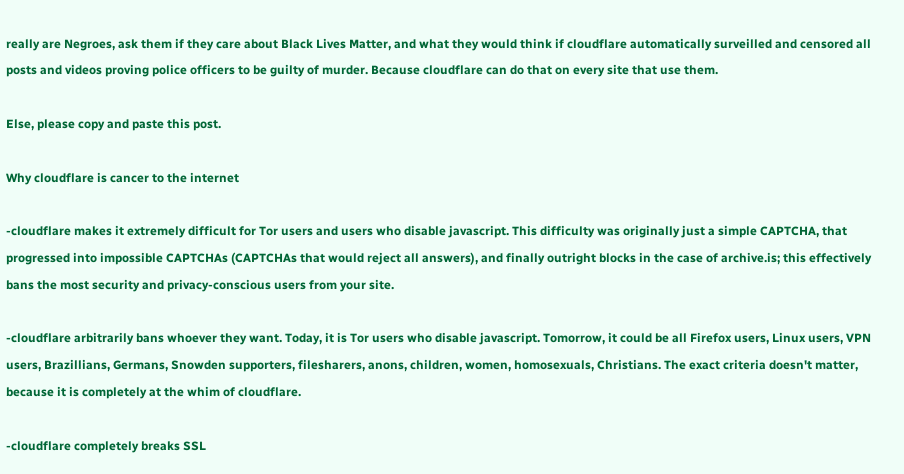really are Negroes, ask them if they care about Black Lives Matter, and what they would think if cloudflare automatically surveilled and censored all posts and videos proving police officers to be guilty of murder. Because cloudflare can do that on every site that use them.

Else, please copy and paste this post.

Why cloudflare is cancer to the internet

-cloudflare makes it extremely difficult for Tor users and users who disable javascript. This difficulty was originally just a simple CAPTCHA, that progressed into impossible CAPTCHAs (CAPTCHAs that would reject all answers), and finally outright blocks in the case of archive.is; this effectively bans the most security and privacy-conscious users from your site.

-cloudflare arbitrarily bans whoever they want. Today, it is Tor users who disable javascript. Tomorrow, it could be all Firefox users, Linux users, VPN users, Brazillians, Germans, Snowden supporters, filesharers, anons, children, women, homosexuals, Christians. The exact criteria doesn't matter, because it is completely at the whim of cloudflare.

-cloudflare completely breaks SSL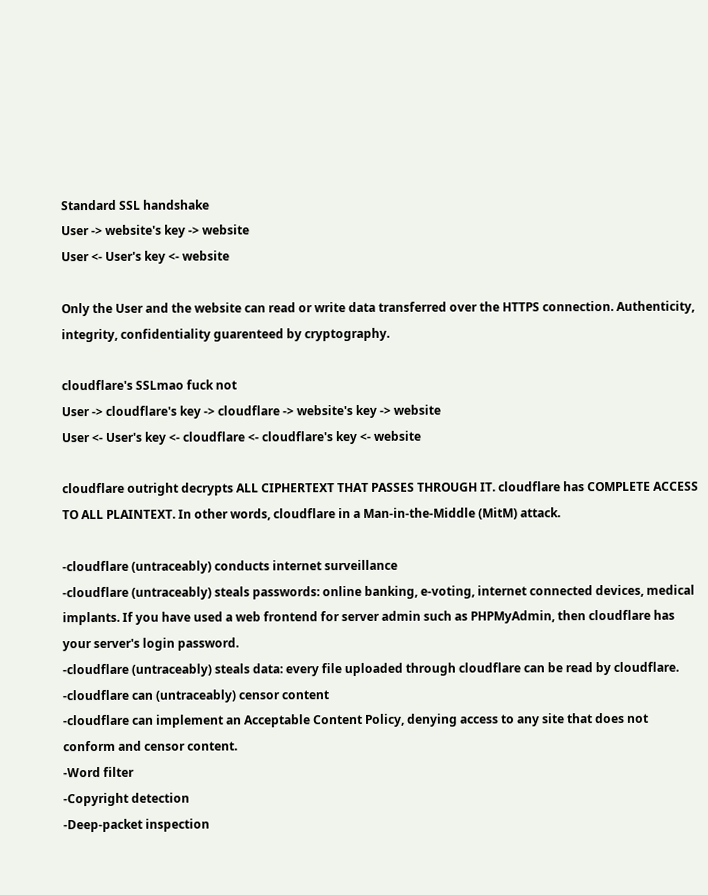Standard SSL handshake
User -> website's key -> website
User <- User's key <- website

Only the User and the website can read or write data transferred over the HTTPS connection. Authenticity, integrity, confidentiality guarenteed by cryptography.

cloudflare's SSLmao fuck not
User -> cloudflare's key -> cloudflare -> website's key -> website
User <- User's key <- cloudflare <- cloudflare's key <- website

cloudflare outright decrypts ALL CIPHERTEXT THAT PASSES THROUGH IT. cloudflare has COMPLETE ACCESS TO ALL PLAINTEXT. In other words, cloudflare in a Man-in-the-Middle (MitM) attack.

-cloudflare (untraceably) conducts internet surveillance
-cloudflare (untraceably) steals passwords: online banking, e-voting, internet connected devices, medical implants. If you have used a web frontend for server admin such as PHPMyAdmin, then cloudflare has your server's login password.
-cloudflare (untraceably) steals data: every file uploaded through cloudflare can be read by cloudflare.
-cloudflare can (untraceably) censor content
-cloudflare can implement an Acceptable Content Policy, denying access to any site that does not conform and censor content.
-Word filter
-Copyright detection
-Deep-packet inspection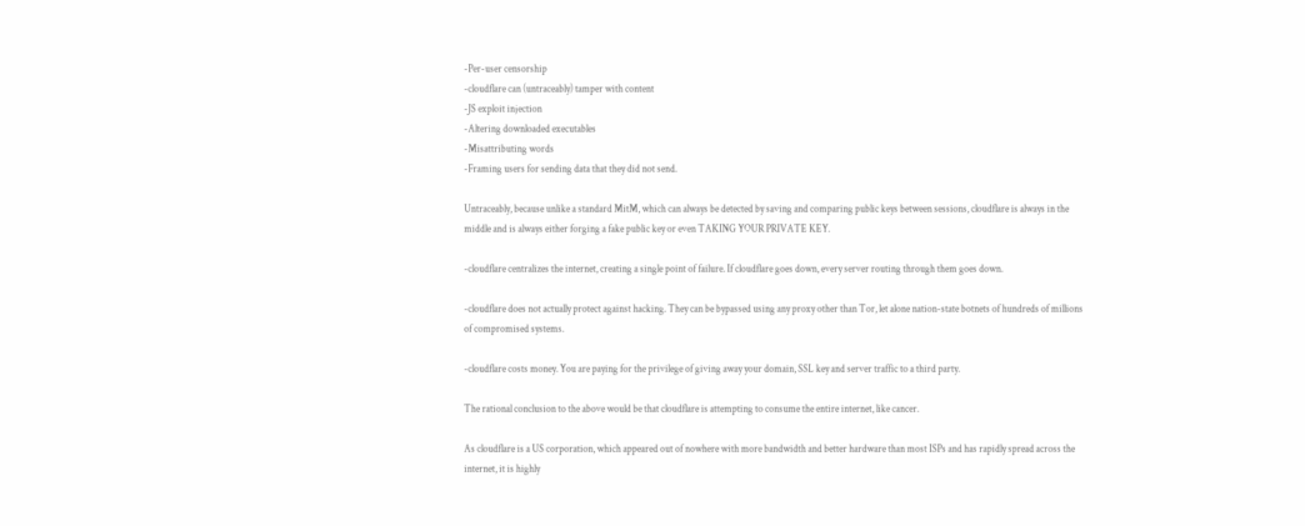-Per-user censorship
-cloudflare can (untraceably) tamper with content
-JS exploit injection
-Altering downloaded executables
-Misattributing words
-Framing users for sending data that they did not send.

Untraceably, because unlike a standard MitM, which can always be detected by saving and comparing public keys between sessions, cloudflare is always in the middle and is always either forging a fake public key or even TAKING YOUR PRIVATE KEY.

-cloudflare centralizes the internet, creating a single point of failure. If cloudflare goes down, every server routing through them goes down.

-cloudflare does not actually protect against hacking. They can be bypassed using any proxy other than Tor, let alone nation-state botnets of hundreds of millions of compromised systems.

-cloudflare costs money. You are paying for the privilege of giving away your domain, SSL key and server traffic to a third party.

The rational conclusion to the above would be that cloudflare is attempting to consume the entire internet, like cancer.

As cloudflare is a US corporation, which appeared out of nowhere with more bandwidth and better hardware than most ISPs and has rapidly spread across the internet, it is highly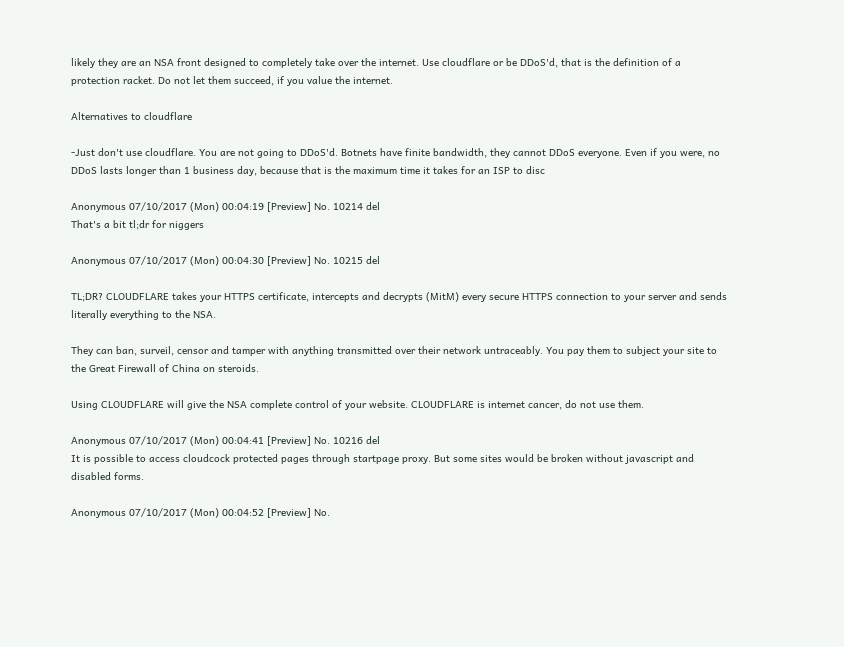likely they are an NSA front designed to completely take over the internet. Use cloudflare or be DDoS'd, that is the definition of a protection racket. Do not let them succeed, if you value the internet.

Alternatives to cloudflare

-Just don't use cloudflare. You are not going to DDoS'd. Botnets have finite bandwidth, they cannot DDoS everyone. Even if you were, no DDoS lasts longer than 1 business day, because that is the maximum time it takes for an ISP to disc

Anonymous 07/10/2017 (Mon) 00:04:19 [Preview] No. 10214 del
That's a bit tl;dr for niggers

Anonymous 07/10/2017 (Mon) 00:04:30 [Preview] No. 10215 del

TL;DR? CLOUDFLARE takes your HTTPS certificate, intercepts and decrypts (MitM) every secure HTTPS connection to your server and sends literally everything to the NSA.

They can ban, surveil, censor and tamper with anything transmitted over their network untraceably. You pay them to subject your site to the Great Firewall of China on steroids.

Using CLOUDFLARE will give the NSA complete control of your website. CLOUDFLARE is internet cancer, do not use them.

Anonymous 07/10/2017 (Mon) 00:04:41 [Preview] No. 10216 del
It is possible to access cloudcock protected pages through startpage proxy. But some sites would be broken without javascript and disabled forms.

Anonymous 07/10/2017 (Mon) 00:04:52 [Preview] No.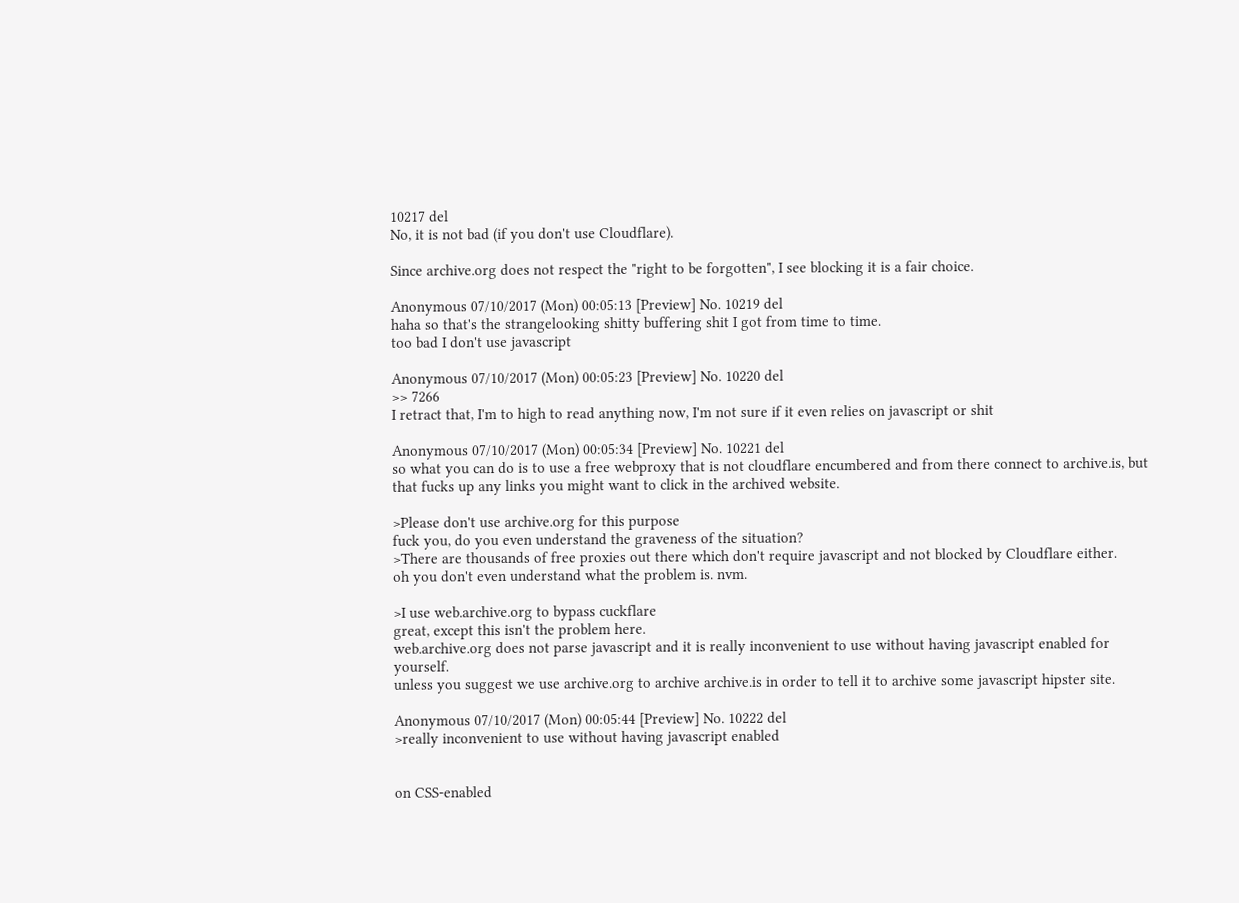10217 del
No, it is not bad (if you don't use Cloudflare).

Since archive.org does not respect the "right to be forgotten", I see blocking it is a fair choice.

Anonymous 07/10/2017 (Mon) 00:05:13 [Preview] No. 10219 del
haha so that's the strangelooking shitty buffering shit I got from time to time.
too bad I don't use javascript

Anonymous 07/10/2017 (Mon) 00:05:23 [Preview] No. 10220 del
>> 7266
I retract that, I'm to high to read anything now, I'm not sure if it even relies on javascript or shit

Anonymous 07/10/2017 (Mon) 00:05:34 [Preview] No. 10221 del
so what you can do is to use a free webproxy that is not cloudflare encumbered and from there connect to archive.is, but that fucks up any links you might want to click in the archived website.

>Please don't use archive.org for this purpose
fuck you, do you even understand the graveness of the situation?
>There are thousands of free proxies out there which don't require javascript and not blocked by Cloudflare either.
oh you don't even understand what the problem is. nvm.

>I use web.archive.org to bypass cuckflare
great, except this isn't the problem here.
web.archive.org does not parse javascript and it is really inconvenient to use without having javascript enabled for yourself.
unless you suggest we use archive.org to archive archive.is in order to tell it to archive some javascript hipster site.

Anonymous 07/10/2017 (Mon) 00:05:44 [Preview] No. 10222 del
>really inconvenient to use without having javascript enabled


on CSS-enabled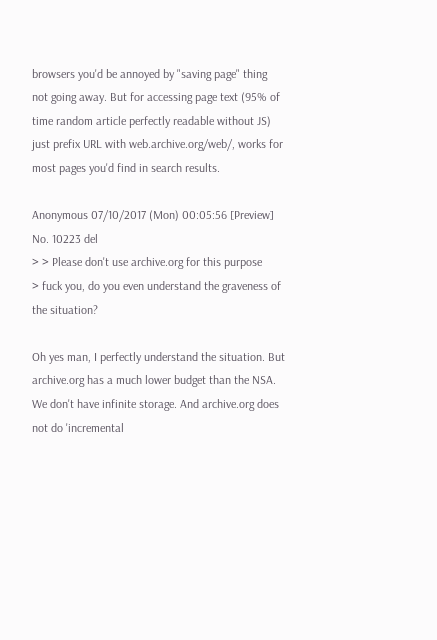browsers you'd be annoyed by "saving page" thing not going away. But for accessing page text (95% of time random article perfectly readable without JS) just prefix URL with web.archive.org/web/, works for most pages you'd find in search results.

Anonymous 07/10/2017 (Mon) 00:05:56 [Preview] No. 10223 del
> > Please don't use archive.org for this purpose
> fuck you, do you even understand the graveness of the situation?

Oh yes man, I perfectly understand the situation. But archive.org has a much lower budget than the NSA. We don't have infinite storage. And archive.org does not do 'incremental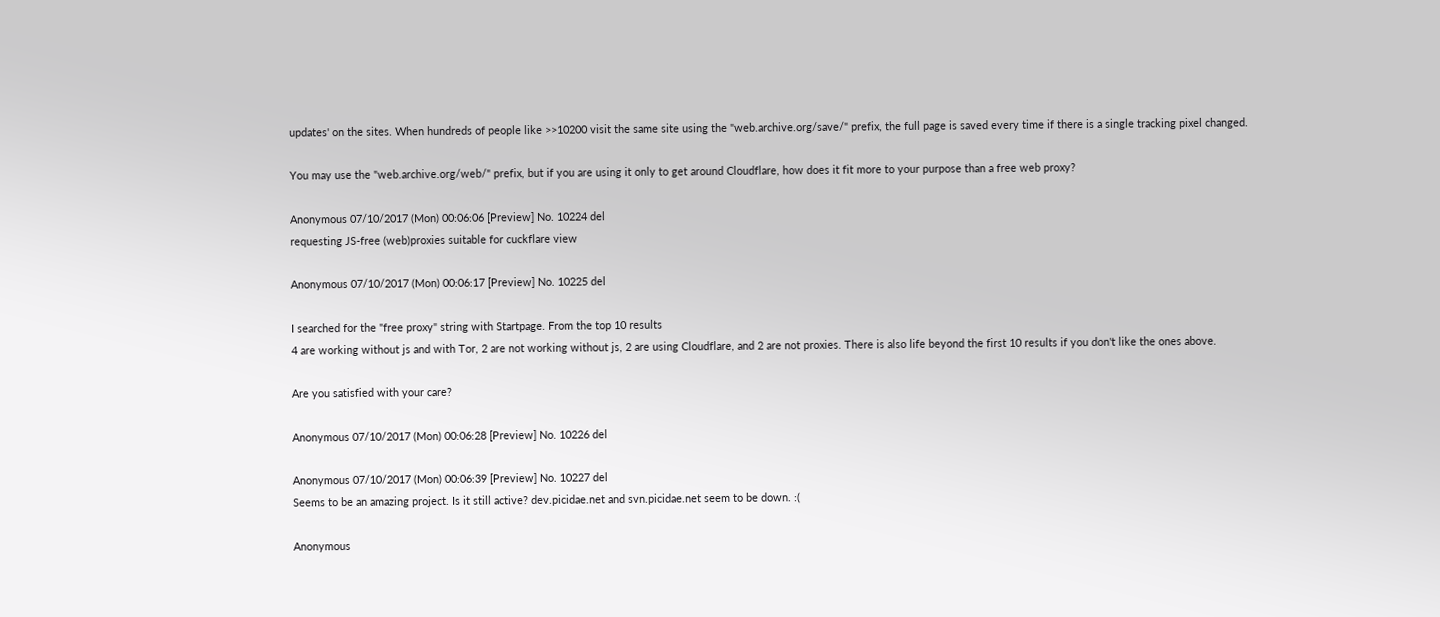updates' on the sites. When hundreds of people like >>10200 visit the same site using the "web.archive.org/save/" prefix, the full page is saved every time if there is a single tracking pixel changed.

You may use the "web.archive.org/web/" prefix, but if you are using it only to get around Cloudflare, how does it fit more to your purpose than a free web proxy?

Anonymous 07/10/2017 (Mon) 00:06:06 [Preview] No. 10224 del
requesting JS-free (web)proxies suitable for cuckflare view

Anonymous 07/10/2017 (Mon) 00:06:17 [Preview] No. 10225 del

I searched for the "free proxy" string with Startpage. From the top 10 results
4 are working without js and with Tor, 2 are not working without js, 2 are using Cloudflare, and 2 are not proxies. There is also life beyond the first 10 results if you don't like the ones above.

Are you satisfied with your care?

Anonymous 07/10/2017 (Mon) 00:06:28 [Preview] No. 10226 del

Anonymous 07/10/2017 (Mon) 00:06:39 [Preview] No. 10227 del
Seems to be an amazing project. Is it still active? dev.picidae.net and svn.picidae.net seem to be down. :(

Anonymous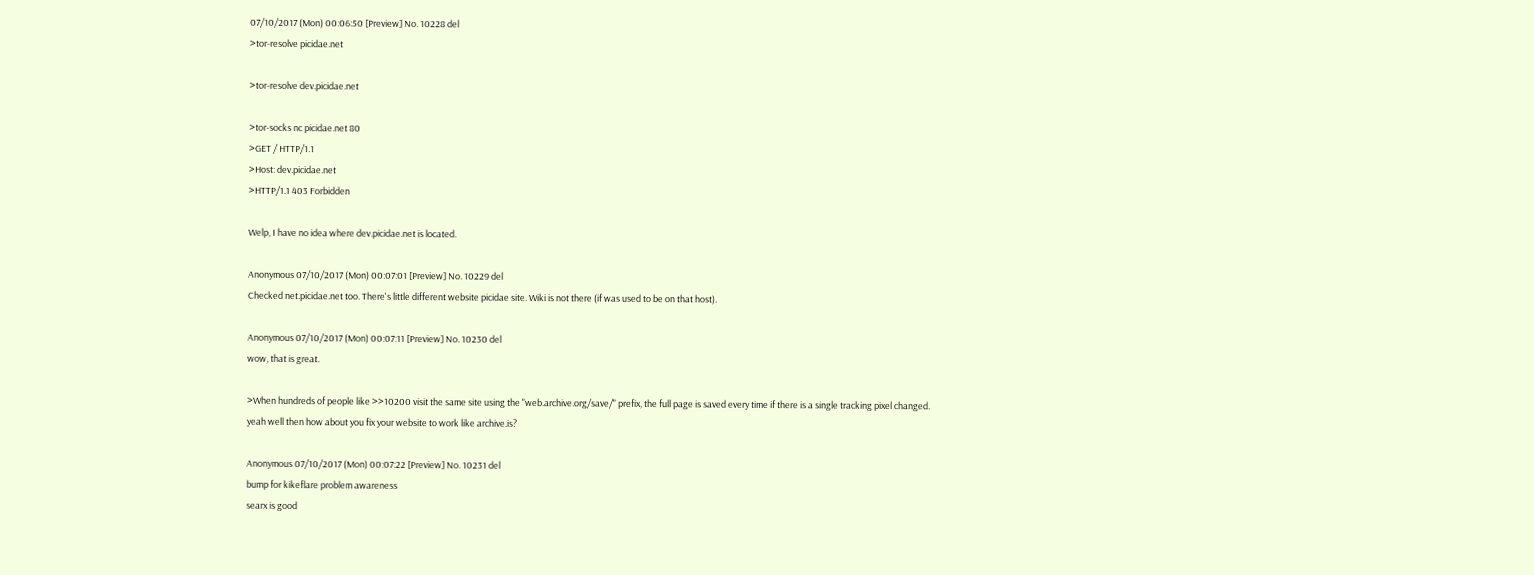07/10/2017 (Mon) 00:06:50 [Preview] No. 10228 del
>tor-resolve picidae.net

>tor-resolve dev.picidae.net

>tor-socks nc picidae.net 80
>GET / HTTP/1.1
>Host: dev.picidae.net
>HTTP/1.1 403 Forbidden

Welp, I have no idea where dev.picidae.net is located.

Anonymous 07/10/2017 (Mon) 00:07:01 [Preview] No. 10229 del
Checked net.picidae.net too. There's little different website picidae site. Wiki is not there (if was used to be on that host).

Anonymous 07/10/2017 (Mon) 00:07:11 [Preview] No. 10230 del
wow, that is great.

>When hundreds of people like >>10200 visit the same site using the "web.archive.org/save/" prefix, the full page is saved every time if there is a single tracking pixel changed.
yeah well then how about you fix your website to work like archive.is?

Anonymous 07/10/2017 (Mon) 00:07:22 [Preview] No. 10231 del
bump for kikeflare problem awareness
searx is good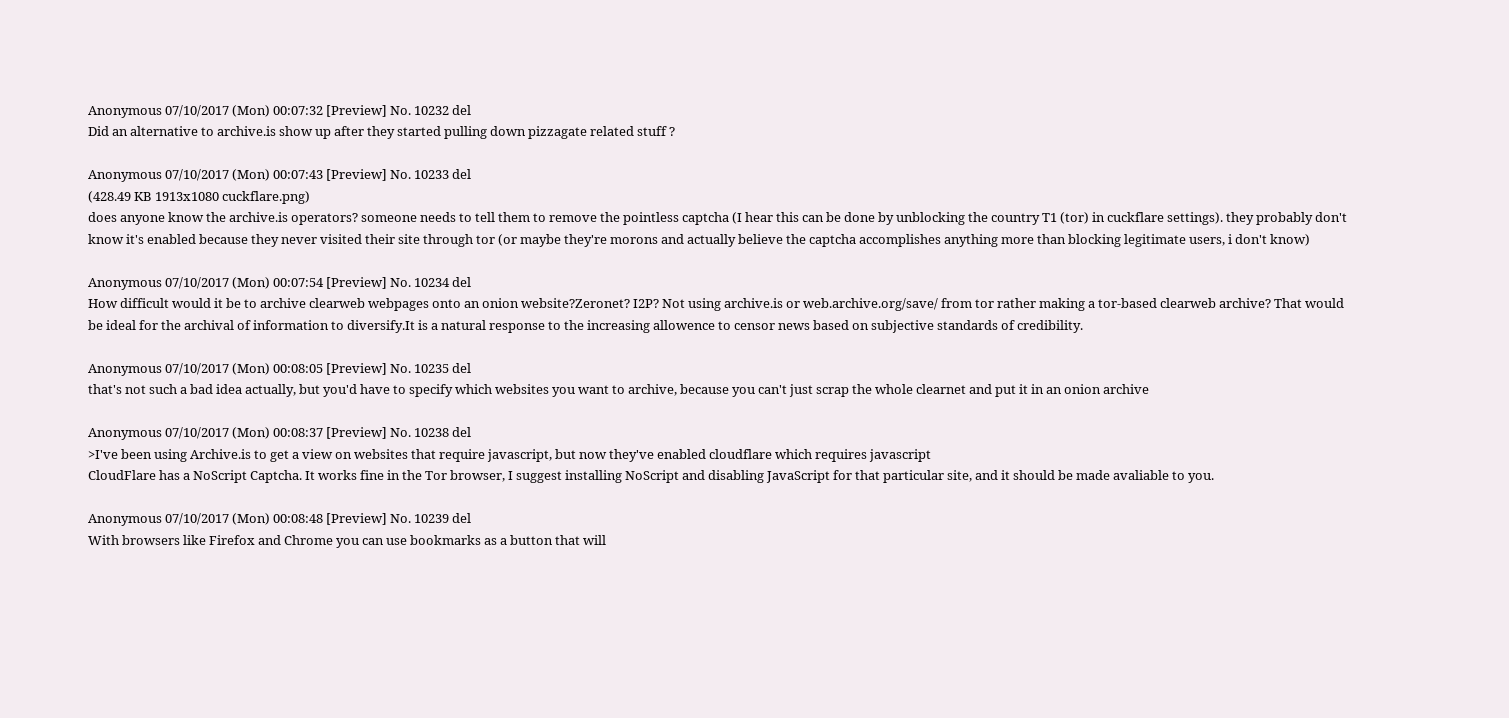Anonymous 07/10/2017 (Mon) 00:07:32 [Preview] No. 10232 del
Did an alternative to archive.is show up after they started pulling down pizzagate related stuff ?

Anonymous 07/10/2017 (Mon) 00:07:43 [Preview] No. 10233 del
(428.49 KB 1913x1080 cuckflare.png)
does anyone know the archive.is operators? someone needs to tell them to remove the pointless captcha (I hear this can be done by unblocking the country T1 (tor) in cuckflare settings). they probably don't know it's enabled because they never visited their site through tor (or maybe they're morons and actually believe the captcha accomplishes anything more than blocking legitimate users, i don't know)

Anonymous 07/10/2017 (Mon) 00:07:54 [Preview] No. 10234 del
How difficult would it be to archive clearweb webpages onto an onion website?Zeronet? I2P? Not using archive.is or web.archive.org/save/ from tor rather making a tor-based clearweb archive? That would be ideal for the archival of information to diversify.It is a natural response to the increasing allowence to censor news based on subjective standards of credibility.

Anonymous 07/10/2017 (Mon) 00:08:05 [Preview] No. 10235 del
that's not such a bad idea actually, but you'd have to specify which websites you want to archive, because you can't just scrap the whole clearnet and put it in an onion archive

Anonymous 07/10/2017 (Mon) 00:08:37 [Preview] No. 10238 del
>I've been using Archive.is to get a view on websites that require javascript, but now they've enabled cloudflare which requires javascript
CloudFlare has a NoScript Captcha. It works fine in the Tor browser, I suggest installing NoScript and disabling JavaScript for that particular site, and it should be made avaliable to you.

Anonymous 07/10/2017 (Mon) 00:08:48 [Preview] No. 10239 del
With browsers like Firefox and Chrome you can use bookmarks as a button that will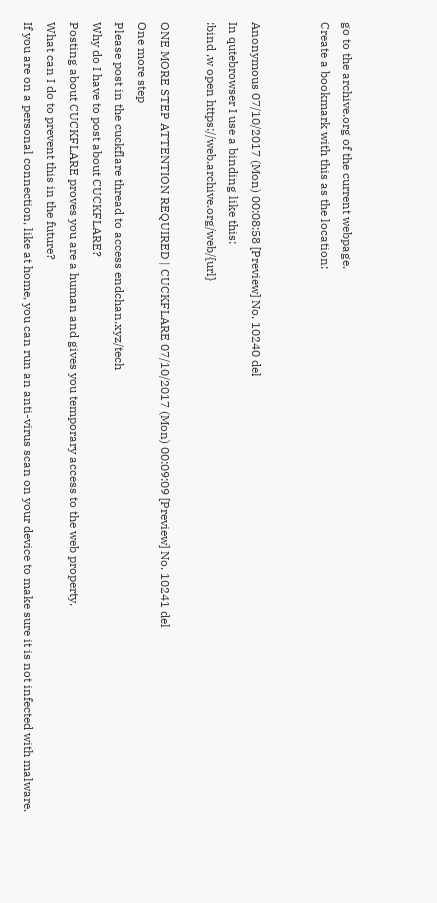go to the archive.org of the current webpage.
Create a bookmark with this as the location:


Anonymous 07/10/2017 (Mon) 00:08:58 [Preview] No. 10240 del
In qutebrowser I use a binding like this:
:bind ,w open https://web.archive.org/web/{url}

ONE MORE STEP ATTENTION REQUIRED | CUCKFLARE 07/10/2017 (Mon) 00:09:09 [Preview] No. 10241 del
One more step
Please post in the cuckflare thread to access endchan.xyz/tech
Why do I have to post about CUCKFLARE?
Posting about CUCKFLARE proves you are a human and gives you temporary access to the web property.
What can I do to prevent this in the future?
If you are on a personal connection, like at home, you can run an anti-virus scan on your device to make sure it is not infected with malware.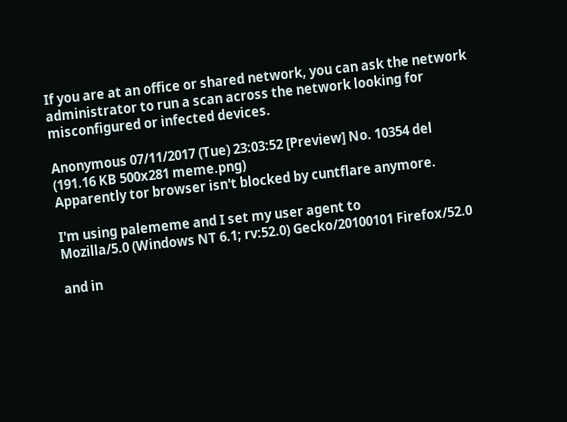If you are at an office or shared network, you can ask the network administrator to run a scan across the network looking for misconfigured or infected devices.

Anonymous 07/11/2017 (Tue) 23:03:52 [Preview] No. 10354 del
(191.16 KB 500x281 meme.png)
Apparently tor browser isn't blocked by cuntflare anymore.

I'm using palememe and I set my user agent to
Mozilla/5.0 (Windows NT 6.1; rv:52.0) Gecko/20100101 Firefox/52.0

and in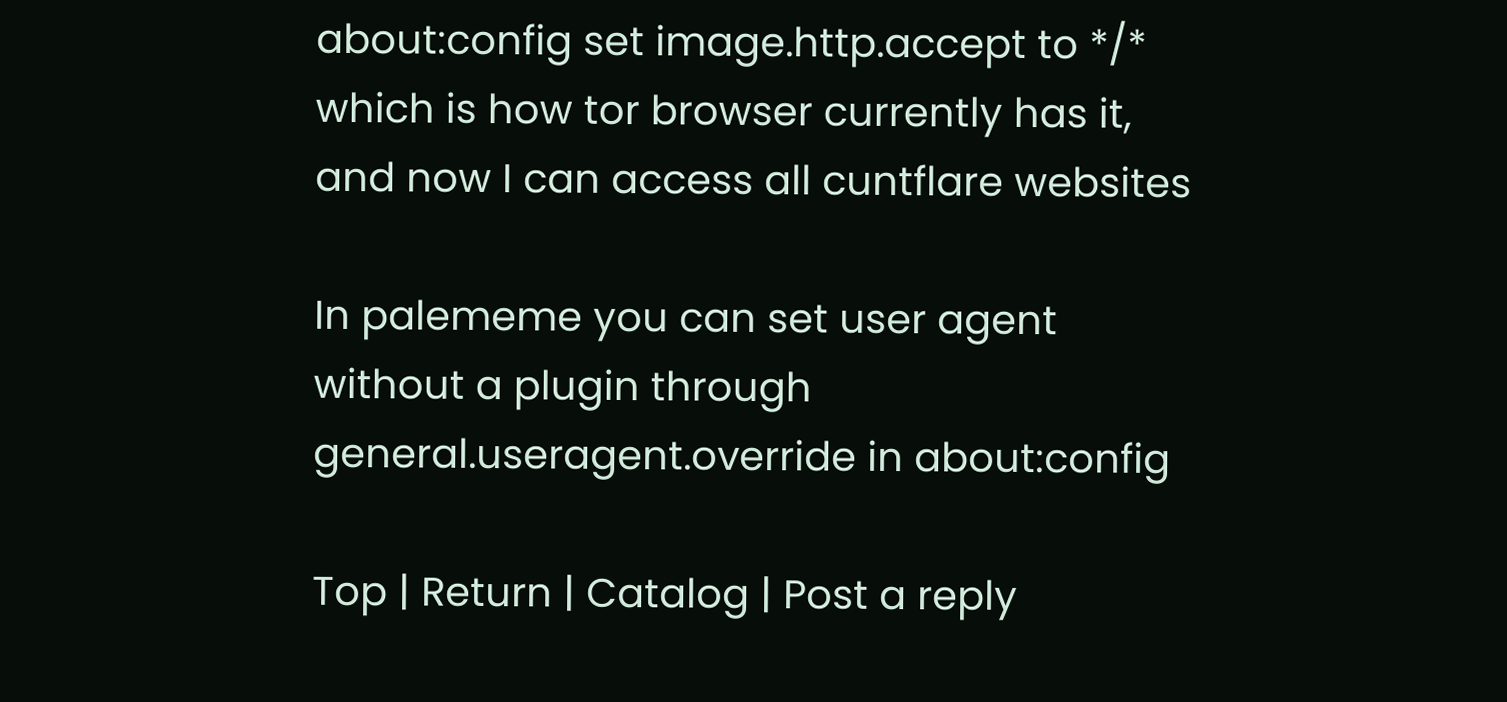about:config set image.http.accept to */*
which is how tor browser currently has it, and now I can access all cuntflare websites

In palememe you can set user agent without a plugin through general.useragent.override in about:config

Top | Return | Catalog | Post a reply